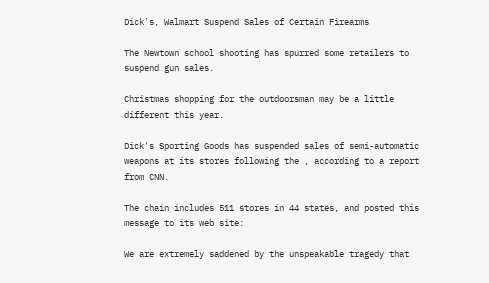Dick's, Walmart Suspend Sales of Certain Firearms

The Newtown school shooting has spurred some retailers to suspend gun sales.

Christmas shopping for the outdoorsman may be a little different this year.

Dick's Sporting Goods has suspended sales of semi-automatic weapons at its stores following the , according to a report from CNN.

The chain includes 511 stores in 44 states, and posted this message to its web site:

We are extremely saddened by the unspeakable tragedy that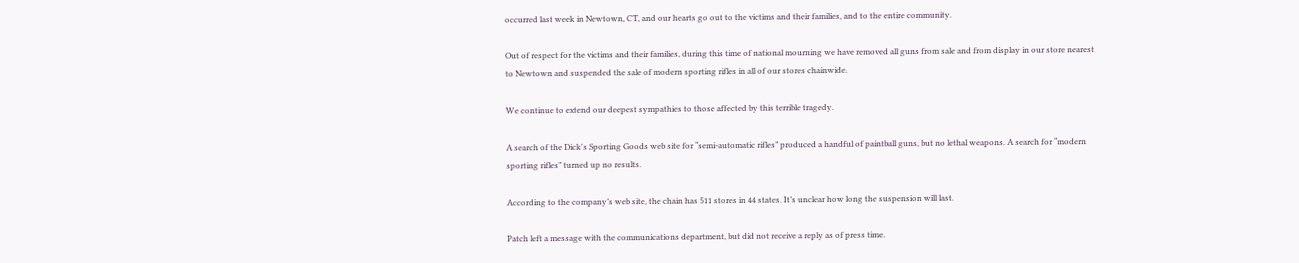occurred last week in Newtown, CT, and our hearts go out to the victims and their families, and to the entire community.

Out of respect for the victims and their families, during this time of national mourning we have removed all guns from sale and from display in our store nearest to Newtown and suspended the sale of modern sporting rifles in all of our stores chainwide.

We continue to extend our deepest sympathies to those affected by this terrible tragedy.

A search of the Dick's Sporting Goods web site for “semi-automatic rifles” produced a handful of paintball guns, but no lethal weapons. A search for “modern sporting rifles” turned up no results.

According to the company’s web site, the chain has 511 stores in 44 states. It’s unclear how long the suspension will last.

Patch left a message with the communications department, but did not receive a reply as of press time.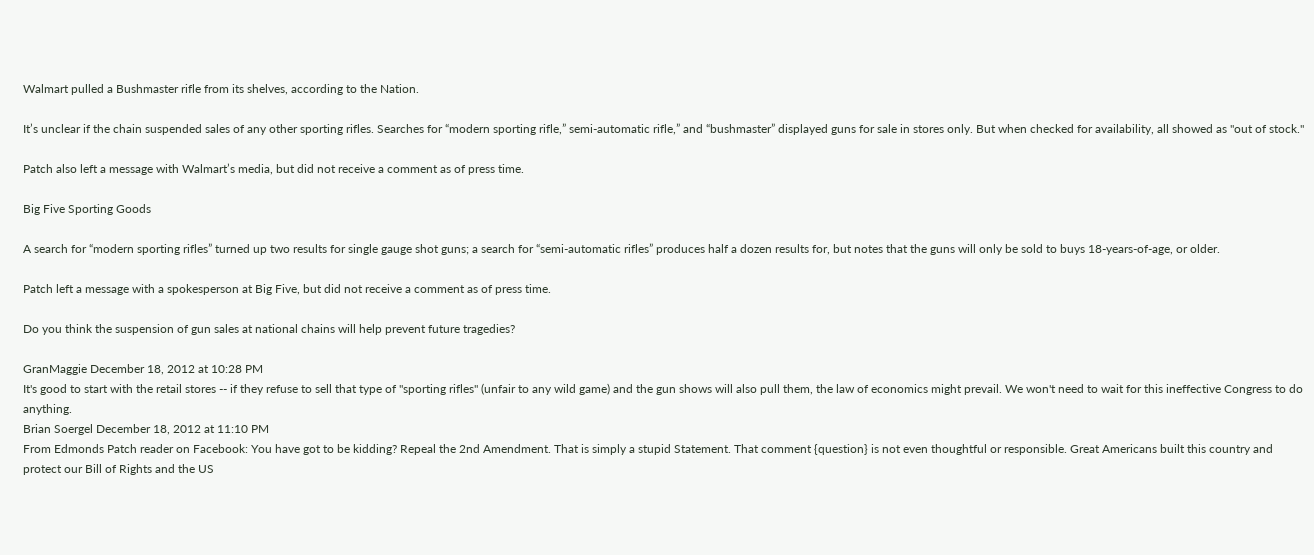Walmart pulled a Bushmaster rifle from its shelves, according to the Nation.

It’s unclear if the chain suspended sales of any other sporting rifles. Searches for “modern sporting rifle,” semi-automatic rifle,” and “bushmaster” displayed guns for sale in stores only. But when checked for availability, all showed as "out of stock."

Patch also left a message with Walmart’s media, but did not receive a comment as of press time.

Big Five Sporting Goods

A search for “modern sporting rifles” turned up two results for single gauge shot guns; a search for “semi-automatic rifles” produces half a dozen results for, but notes that the guns will only be sold to buys 18-years-of-age, or older.

Patch left a message with a spokesperson at Big Five, but did not receive a comment as of press time.

Do you think the suspension of gun sales at national chains will help prevent future tragedies?

GranMaggie December 18, 2012 at 10:28 PM
It's good to start with the retail stores -- if they refuse to sell that type of "sporting rifles" (unfair to any wild game) and the gun shows will also pull them, the law of economics might prevail. We won't need to wait for this ineffective Congress to do anything.
Brian Soergel December 18, 2012 at 11:10 PM
From Edmonds Patch reader on Facebook: You have got to be kidding? Repeal the 2nd Amendment. That is simply a stupid Statement. That comment {question} is not even thoughtful or responsible. Great Americans built this country and protect our Bill of Rights and the US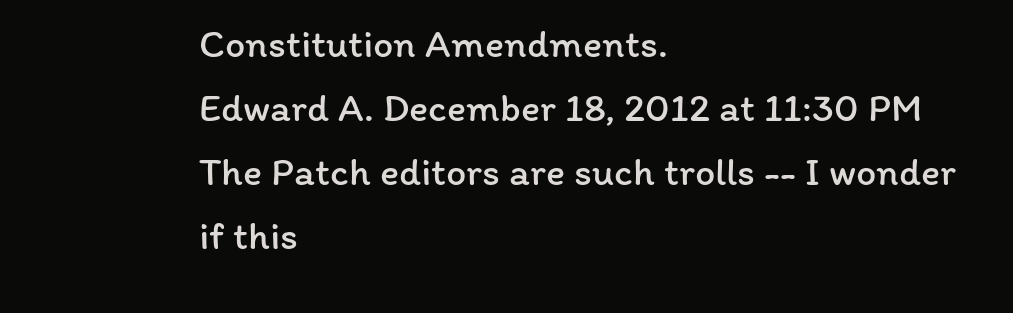Constitution Amendments.
Edward A. December 18, 2012 at 11:30 PM
The Patch editors are such trolls -- I wonder if this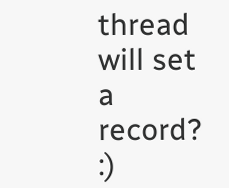thread will set a record? :)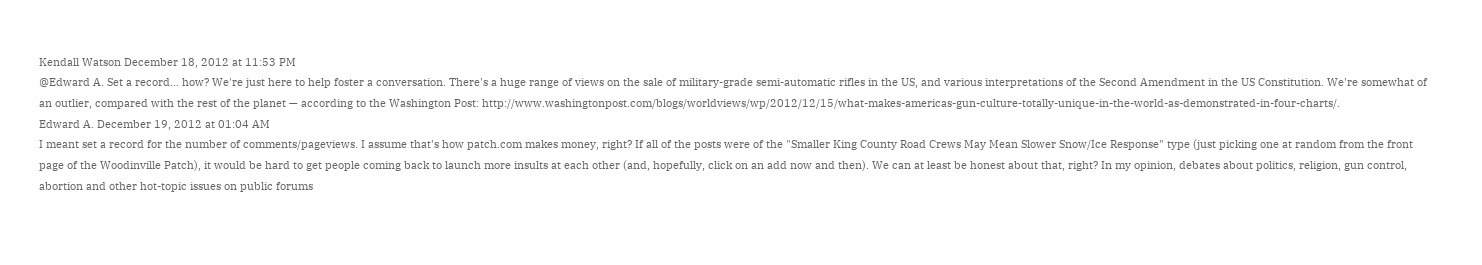Kendall Watson December 18, 2012 at 11:53 PM
@Edward A. Set a record... how? We're just here to help foster a conversation. There's a huge range of views on the sale of military-grade semi-automatic rifles in the US, and various interpretations of the Second Amendment in the US Constitution. We're somewhat of an outlier, compared with the rest of the planet — according to the Washington Post: http://www.washingtonpost.com/blogs/worldviews/wp/2012/12/15/what-makes-americas-gun-culture-totally-unique-in-the-world-as-demonstrated-in-four-charts/.
Edward A. December 19, 2012 at 01:04 AM
I meant set a record for the number of comments/pageviews. I assume that's how patch.com makes money, right? If all of the posts were of the "Smaller King County Road Crews May Mean Slower Snow/Ice Response" type (just picking one at random from the front page of the Woodinville Patch), it would be hard to get people coming back to launch more insults at each other (and, hopefully, click on an add now and then). We can at least be honest about that, right? In my opinion, debates about politics, religion, gun control, abortion and other hot-topic issues on public forums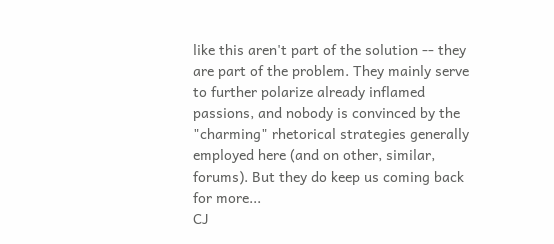like this aren't part of the solution -- they are part of the problem. They mainly serve to further polarize already inflamed passions, and nobody is convinced by the "charming" rhetorical strategies generally employed here (and on other, similar, forums). But they do keep us coming back for more...
CJ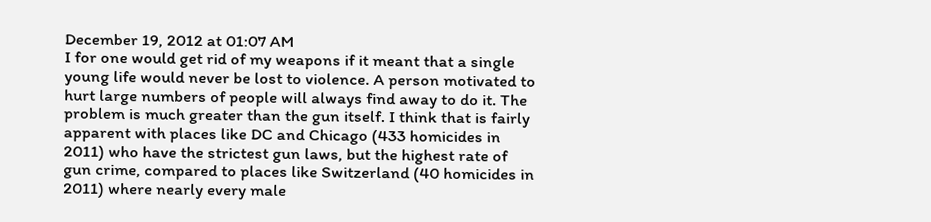December 19, 2012 at 01:07 AM
I for one would get rid of my weapons if it meant that a single young life would never be lost to violence. A person motivated to hurt large numbers of people will always find away to do it. The problem is much greater than the gun itself. I think that is fairly apparent with places like DC and Chicago (433 homicides in 2011) who have the strictest gun laws, but the highest rate of gun crime, compared to places like Switzerland (40 homicides in 2011) where nearly every male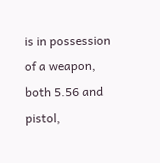is in possession of a weapon, both 5.56 and pistol,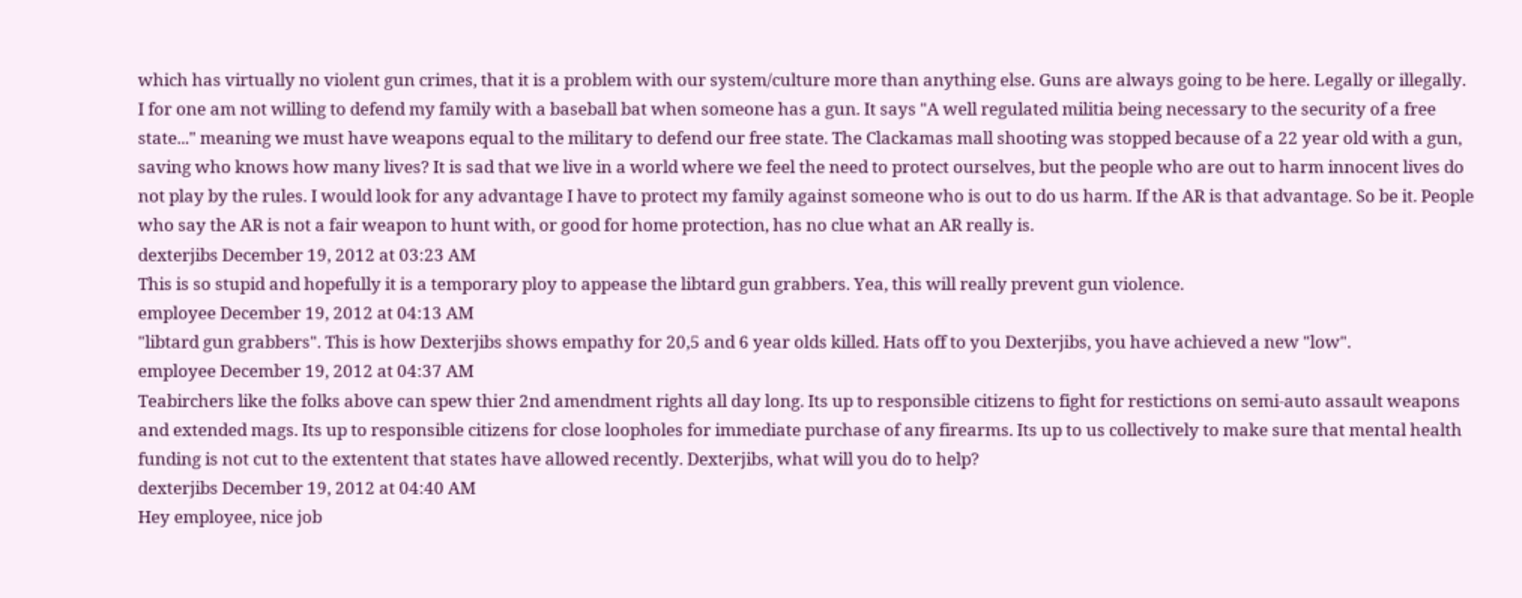which has virtually no violent gun crimes, that it is a problem with our system/culture more than anything else. Guns are always going to be here. Legally or illegally. I for one am not willing to defend my family with a baseball bat when someone has a gun. It says "A well regulated militia being necessary to the security of a free state..." meaning we must have weapons equal to the military to defend our free state. The Clackamas mall shooting was stopped because of a 22 year old with a gun, saving who knows how many lives? It is sad that we live in a world where we feel the need to protect ourselves, but the people who are out to harm innocent lives do not play by the rules. I would look for any advantage I have to protect my family against someone who is out to do us harm. If the AR is that advantage. So be it. People who say the AR is not a fair weapon to hunt with, or good for home protection, has no clue what an AR really is.
dexterjibs December 19, 2012 at 03:23 AM
This is so stupid and hopefully it is a temporary ploy to appease the libtard gun grabbers. Yea, this will really prevent gun violence.
employee December 19, 2012 at 04:13 AM
"libtard gun grabbers". This is how Dexterjibs shows empathy for 20,5 and 6 year olds killed. Hats off to you Dexterjibs, you have achieved a new "low".
employee December 19, 2012 at 04:37 AM
Teabirchers like the folks above can spew thier 2nd amendment rights all day long. Its up to responsible citizens to fight for restictions on semi-auto assault weapons and extended mags. Its up to responsible citizens for close loopholes for immediate purchase of any firearms. Its up to us collectively to make sure that mental health funding is not cut to the extentent that states have allowed recently. Dexterjibs, what will you do to help?
dexterjibs December 19, 2012 at 04:40 AM
Hey employee, nice job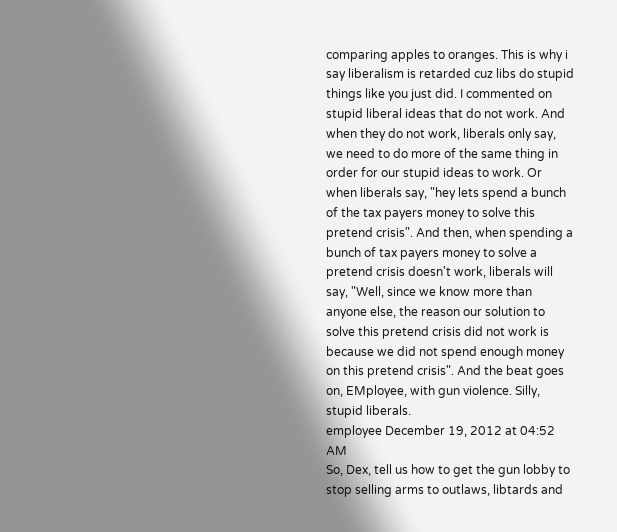comparing apples to oranges. This is why i say liberalism is retarded cuz libs do stupid things like you just did. I commented on stupid liberal ideas that do not work. And when they do not work, liberals only say, we need to do more of the same thing in order for our stupid ideas to work. Or when liberals say, "hey lets spend a bunch of the tax payers money to solve this pretend crisis". And then, when spending a bunch of tax payers money to solve a pretend crisis doesn't work, liberals will say, "Well, since we know more than anyone else, the reason our solution to solve this pretend crisis did not work is because we did not spend enough money on this pretend crisis". And the beat goes on, EMployee, with gun violence. Silly, stupid liberals.
employee December 19, 2012 at 04:52 AM
So, Dex, tell us how to get the gun lobby to stop selling arms to outlaws, libtards and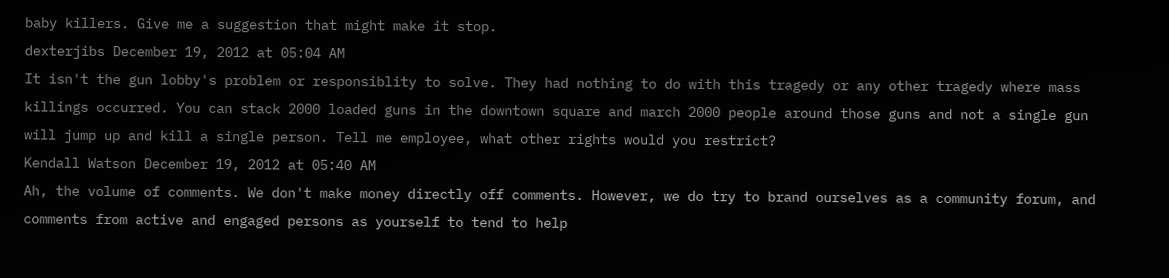baby killers. Give me a suggestion that might make it stop.
dexterjibs December 19, 2012 at 05:04 AM
It isn't the gun lobby's problem or responsiblity to solve. They had nothing to do with this tragedy or any other tragedy where mass killings occurred. You can stack 2000 loaded guns in the downtown square and march 2000 people around those guns and not a single gun will jump up and kill a single person. Tell me employee, what other rights would you restrict?
Kendall Watson December 19, 2012 at 05:40 AM
Ah, the volume of comments. We don't make money directly off comments. However, we do try to brand ourselves as a community forum, and comments from active and engaged persons as yourself to tend to help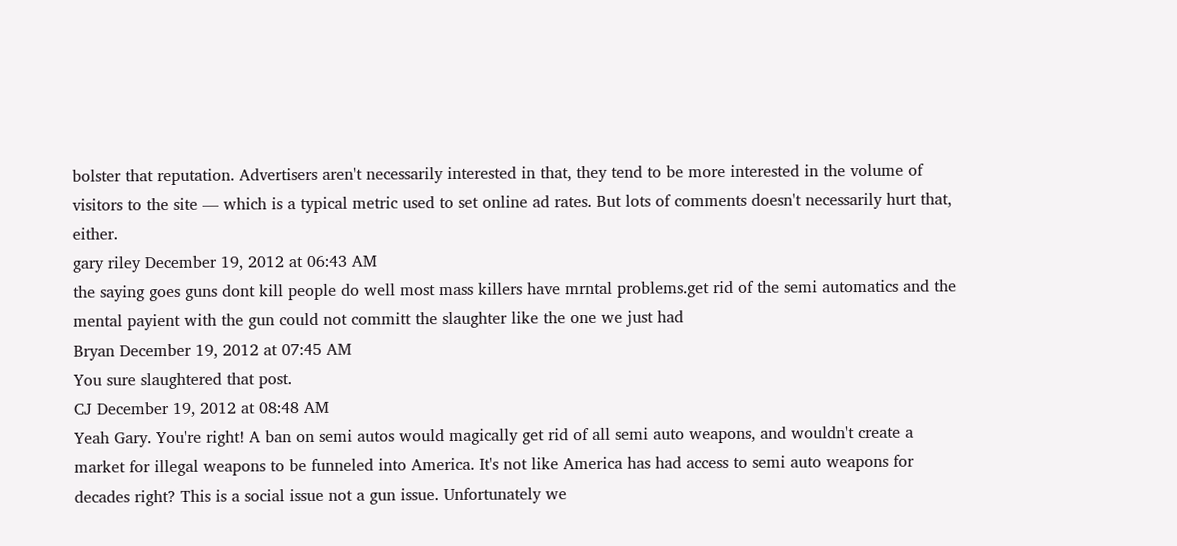bolster that reputation. Advertisers aren't necessarily interested in that, they tend to be more interested in the volume of visitors to the site — which is a typical metric used to set online ad rates. But lots of comments doesn't necessarily hurt that, either.
gary riley December 19, 2012 at 06:43 AM
the saying goes guns dont kill people do well most mass killers have mrntal problems.get rid of the semi automatics and the mental payient with the gun could not committ the slaughter like the one we just had
Bryan December 19, 2012 at 07:45 AM
You sure slaughtered that post.
CJ December 19, 2012 at 08:48 AM
Yeah Gary. You're right! A ban on semi autos would magically get rid of all semi auto weapons, and wouldn't create a market for illegal weapons to be funneled into America. It's not like America has had access to semi auto weapons for decades right? This is a social issue not a gun issue. Unfortunately we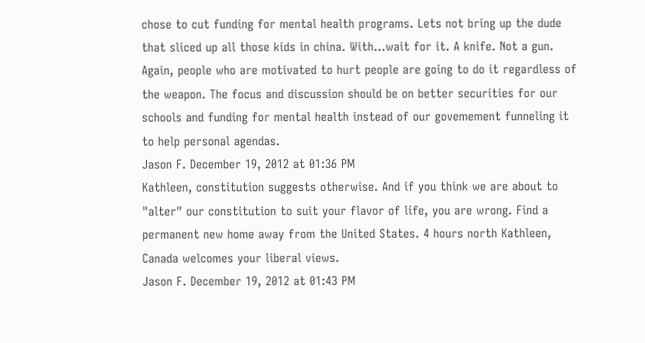chose to cut funding for mental health programs. Lets not bring up the dude that sliced up all those kids in china. With...wait for it. A knife. Not a gun. Again, people who are motivated to hurt people are going to do it regardless of the weapon. The focus and discussion should be on better securities for our schools and funding for mental health instead of our govemement funneling it to help personal agendas.
Jason F. December 19, 2012 at 01:36 PM
Kathleen, constitution suggests otherwise. And if you think we are about to "alter" our constitution to suit your flavor of life, you are wrong. Find a permanent new home away from the United States. 4 hours north Kathleen, Canada welcomes your liberal views.
Jason F. December 19, 2012 at 01:43 PM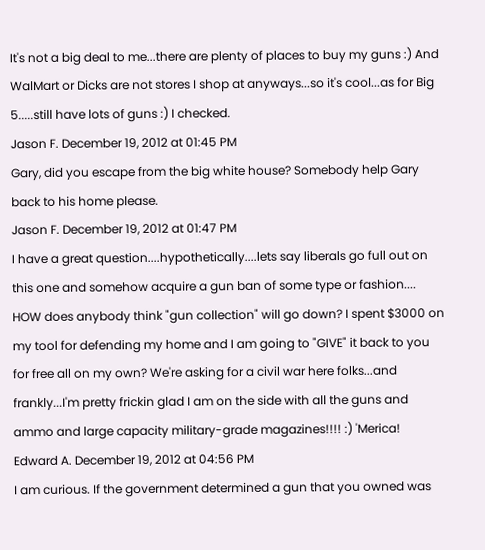It's not a big deal to me...there are plenty of places to buy my guns :) And WalMart or Dicks are not stores I shop at anyways...so it's cool...as for Big 5.....still have lots of guns :) I checked.
Jason F. December 19, 2012 at 01:45 PM
Gary, did you escape from the big white house? Somebody help Gary back to his home please.
Jason F. December 19, 2012 at 01:47 PM
I have a great question....hypothetically....lets say liberals go full out on this one and somehow acquire a gun ban of some type or fashion.... HOW does anybody think "gun collection" will go down? I spent $3000 on my tool for defending my home and I am going to "GIVE" it back to you for free all on my own? We're asking for a civil war here folks...and frankly...I'm pretty frickin glad I am on the side with all the guns and ammo and large capacity military-grade magazines!!!! :) 'Merica!
Edward A. December 19, 2012 at 04:56 PM
I am curious. If the government determined a gun that you owned was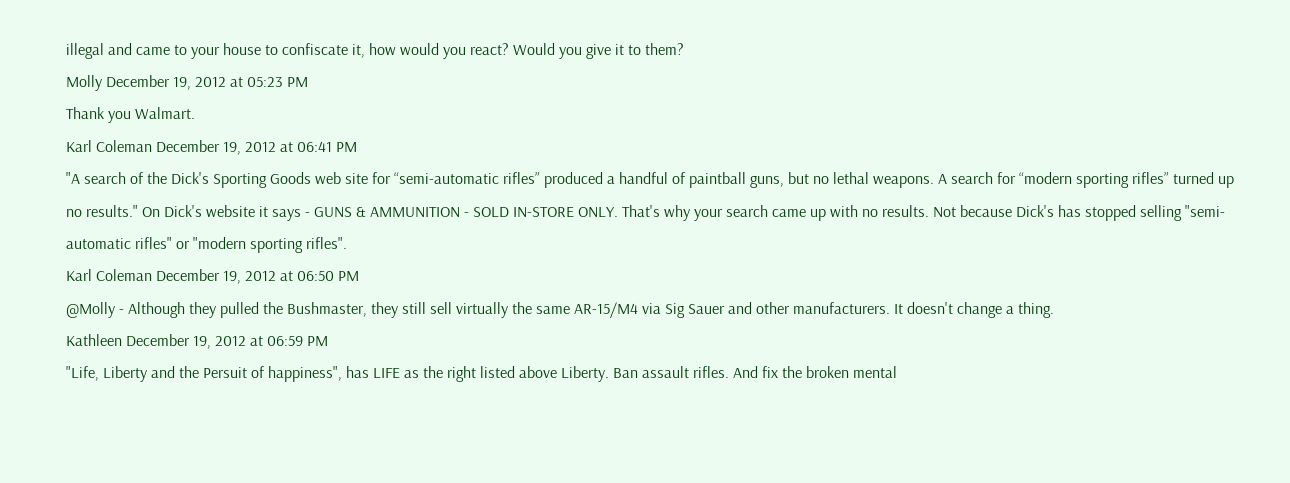illegal and came to your house to confiscate it, how would you react? Would you give it to them?
Molly December 19, 2012 at 05:23 PM
Thank you Walmart.
Karl Coleman December 19, 2012 at 06:41 PM
"A search of the Dick's Sporting Goods web site for “semi-automatic rifles” produced a handful of paintball guns, but no lethal weapons. A search for “modern sporting rifles” turned up no results." On Dick's website it says - GUNS & AMMUNITION - SOLD IN-STORE ONLY. That's why your search came up with no results. Not because Dick's has stopped selling "semi-automatic rifles" or "modern sporting rifles".
Karl Coleman December 19, 2012 at 06:50 PM
@Molly - Although they pulled the Bushmaster, they still sell virtually the same AR-15/M4 via Sig Sauer and other manufacturers. It doesn't change a thing.
Kathleen December 19, 2012 at 06:59 PM
"Life, Liberty and the Persuit of happiness", has LIFE as the right listed above Liberty. Ban assault rifles. And fix the broken mental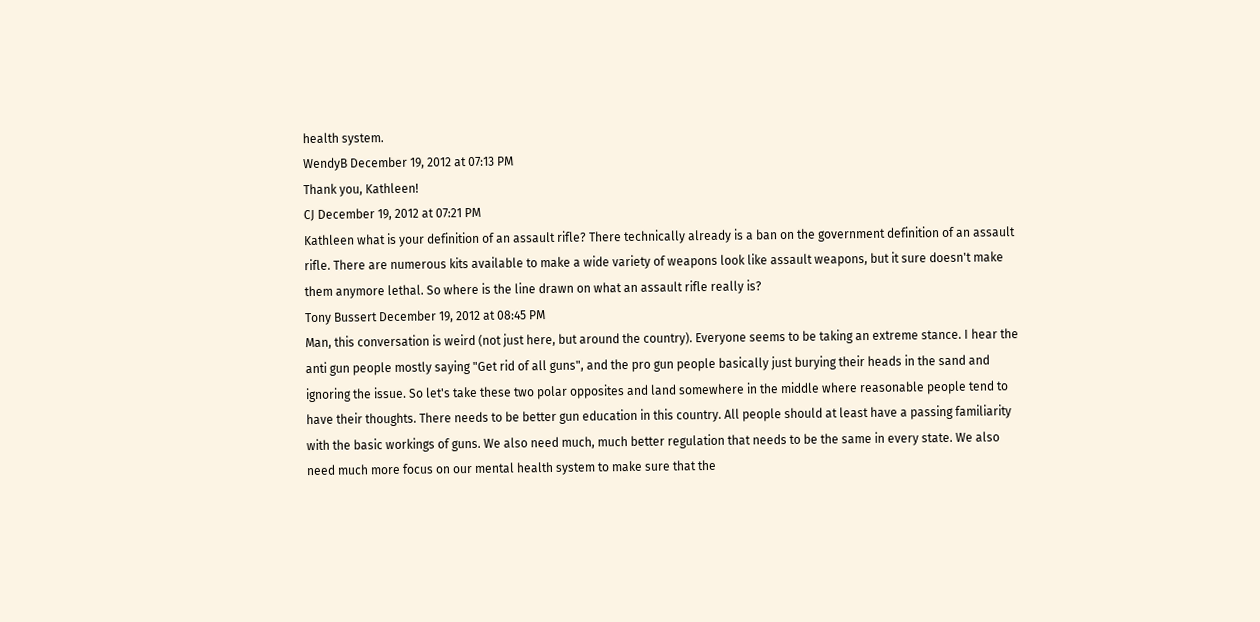health system.
WendyB December 19, 2012 at 07:13 PM
Thank you, Kathleen!
CJ December 19, 2012 at 07:21 PM
Kathleen what is your definition of an assault rifle? There technically already is a ban on the government definition of an assault rifle. There are numerous kits available to make a wide variety of weapons look like assault weapons, but it sure doesn't make them anymore lethal. So where is the line drawn on what an assault rifle really is?
Tony Bussert December 19, 2012 at 08:45 PM
Man, this conversation is weird (not just here, but around the country). Everyone seems to be taking an extreme stance. I hear the anti gun people mostly saying "Get rid of all guns", and the pro gun people basically just burying their heads in the sand and ignoring the issue. So let's take these two polar opposites and land somewhere in the middle where reasonable people tend to have their thoughts. There needs to be better gun education in this country. All people should at least have a passing familiarity with the basic workings of guns. We also need much, much better regulation that needs to be the same in every state. We also need much more focus on our mental health system to make sure that the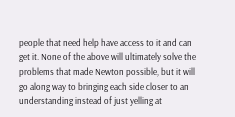people that need help have access to it and can get it. None of the above will ultimately solve the problems that made Newton possible, but it will go along way to bringing each side closer to an understanding instead of just yelling at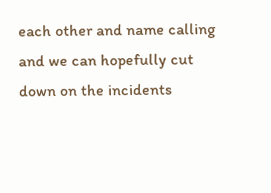each other and name calling and we can hopefully cut down on the incidents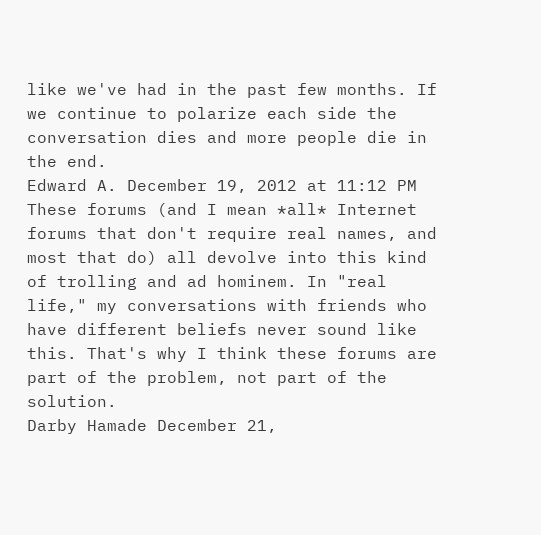like we've had in the past few months. If we continue to polarize each side the conversation dies and more people die in the end.
Edward A. December 19, 2012 at 11:12 PM
These forums (and I mean *all* Internet forums that don't require real names, and most that do) all devolve into this kind of trolling and ad hominem. In "real life," my conversations with friends who have different beliefs never sound like this. That's why I think these forums are part of the problem, not part of the solution.
Darby Hamade December 21,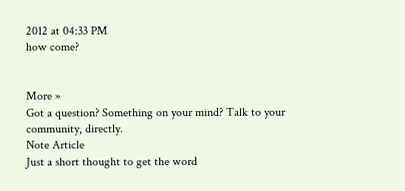2012 at 04:33 PM
how come?


More »
Got a question? Something on your mind? Talk to your community, directly.
Note Article
Just a short thought to get the word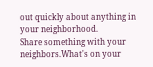out quickly about anything in your neighborhood.
Share something with your neighbors.What's on your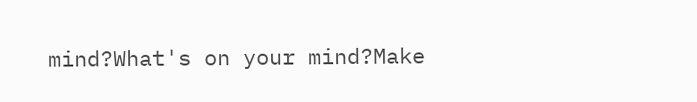mind?What's on your mind?Make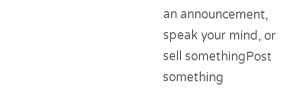an announcement, speak your mind, or sell somethingPost something